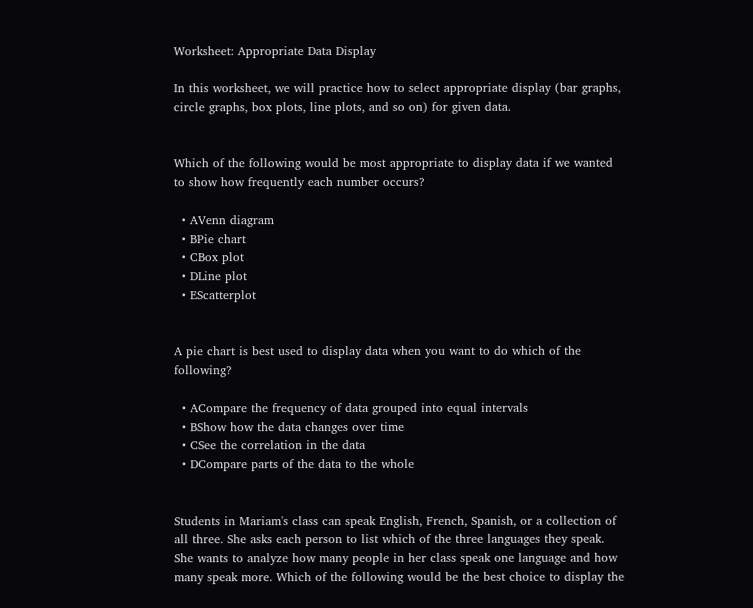Worksheet: Appropriate Data Display

In this worksheet, we will practice how to select appropriate display (bar graphs, circle graphs, box plots, line plots, and so on) for given data.


Which of the following would be most appropriate to display data if we wanted to show how frequently each number occurs?

  • AVenn diagram
  • BPie chart
  • CBox plot
  • DLine plot
  • EScatterplot


A pie chart is best used to display data when you want to do which of the following?

  • ACompare the frequency of data grouped into equal intervals
  • BShow how the data changes over time
  • CSee the correlation in the data
  • DCompare parts of the data to the whole


Students in Mariam's class can speak English, French, Spanish, or a collection of all three. She asks each person to list which of the three languages they speak. She wants to analyze how many people in her class speak one language and how many speak more. Which of the following would be the best choice to display the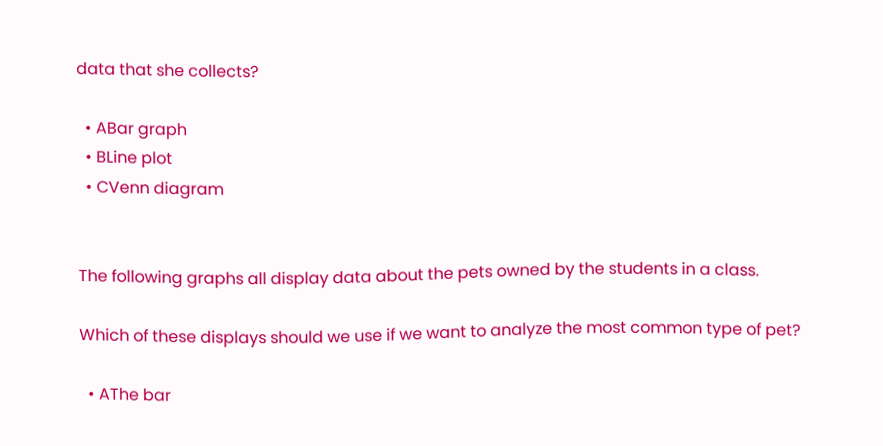data that she collects?

  • ABar graph
  • BLine plot
  • CVenn diagram


The following graphs all display data about the pets owned by the students in a class.

Which of these displays should we use if we want to analyze the most common type of pet?

  • AThe bar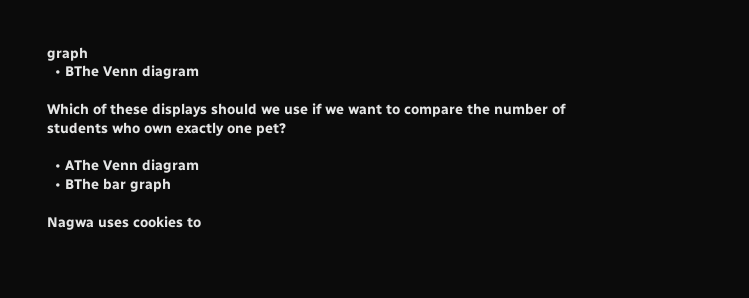graph
  • BThe Venn diagram

Which of these displays should we use if we want to compare the number of students who own exactly one pet?

  • AThe Venn diagram
  • BThe bar graph

Nagwa uses cookies to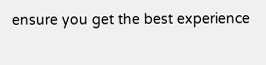ensure you get the best experience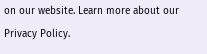on our website. Learn more about our Privacy Policy.